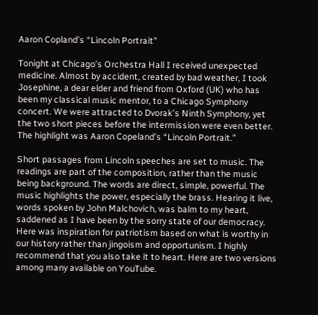Aaron Copland’s “Lincoln Portrait”

Tonight at Chicago’s Orchestra Hall I received unexpected medicine. Almost by accident, created by bad weather, I took Josephine, a dear elder and friend from Oxford (UK) who has been my classical music mentor, to a Chicago Symphony concert. We were attracted to Dvorak’s Ninth Symphony, yet the two short pieces before the intermission were even better. The highlight was Aaron Copeland’s “Lincoln Portrait.”

Short passages from Lincoln speeches are set to music. The readings are part of the composition, rather than the music being background. The words are direct, simple, powerful. The music highlights the power, especially the brass. Hearing it live, words spoken by John Malchovich, was balm to my heart, saddened as I have been by the sorry state of our democracy. Here was inspiration for patriotism based on what is worthy in our history rather than jingoism and opportunism. I highly recommend that you also take it to heart. Here are two versions among many available on YouTube.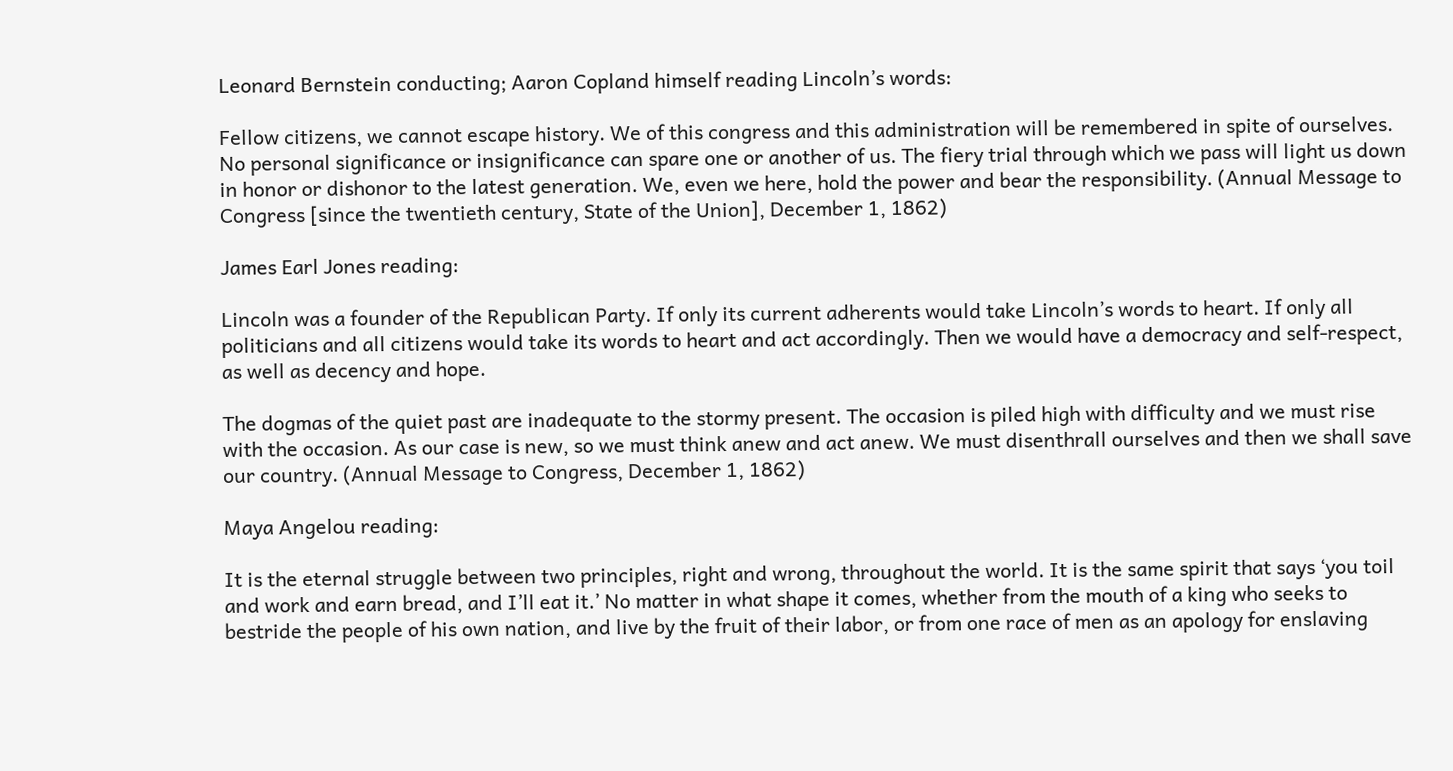Leonard Bernstein conducting; Aaron Copland himself reading Lincoln’s words:

Fellow citizens, we cannot escape history. We of this congress and this administration will be remembered in spite of ourselves. No personal significance or insignificance can spare one or another of us. The fiery trial through which we pass will light us down in honor or dishonor to the latest generation. We, even we here, hold the power and bear the responsibility. (Annual Message to Congress [since the twentieth century, State of the Union], December 1, 1862)

James Earl Jones reading:

Lincoln was a founder of the Republican Party. If only its current adherents would take Lincoln’s words to heart. If only all politicians and all citizens would take its words to heart and act accordingly. Then we would have a democracy and self-respect, as well as decency and hope.

The dogmas of the quiet past are inadequate to the stormy present. The occasion is piled high with difficulty and we must rise with the occasion. As our case is new, so we must think anew and act anew. We must disenthrall ourselves and then we shall save our country. (Annual Message to Congress, December 1, 1862)

Maya Angelou reading:

It is the eternal struggle between two principles, right and wrong, throughout the world. It is the same spirit that says ‘you toil and work and earn bread, and I’ll eat it.’ No matter in what shape it comes, whether from the mouth of a king who seeks to bestride the people of his own nation, and live by the fruit of their labor, or from one race of men as an apology for enslaving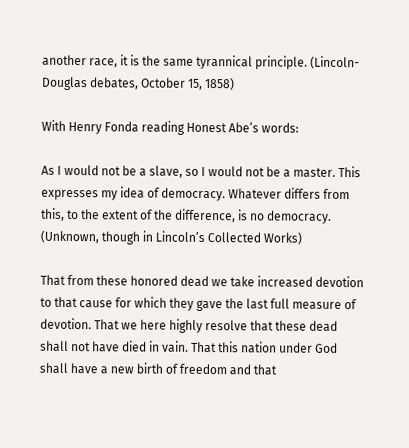another race, it is the same tyrannical principle. (Lincoln-Douglas debates, October 15, 1858)

With Henry Fonda reading Honest Abe’s words:

As I would not be a slave, so I would not be a master. This expresses my idea of democracy. Whatever differs from this, to the extent of the difference, is no democracy. (Unknown, though in Lincoln’s Collected Works)

That from these honored dead we take increased devotion to that cause for which they gave the last full measure of devotion. That we here highly resolve that these dead shall not have died in vain. That this nation under God shall have a new birth of freedom and that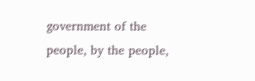government of the people, by the people,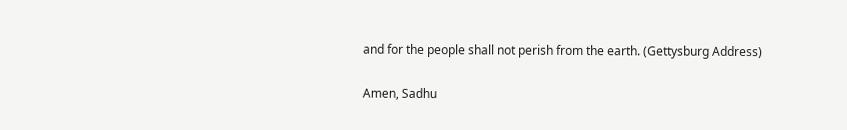and for the people shall not perish from the earth. (Gettysburg Address)

Amen, Sadhu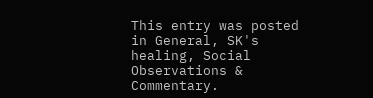This entry was posted in General, SK's healing, Social Observations & Commentary.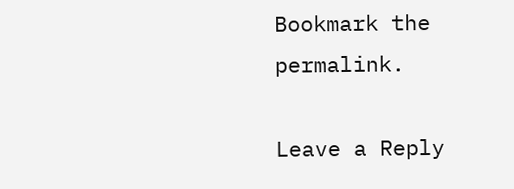Bookmark the permalink.

Leave a Reply